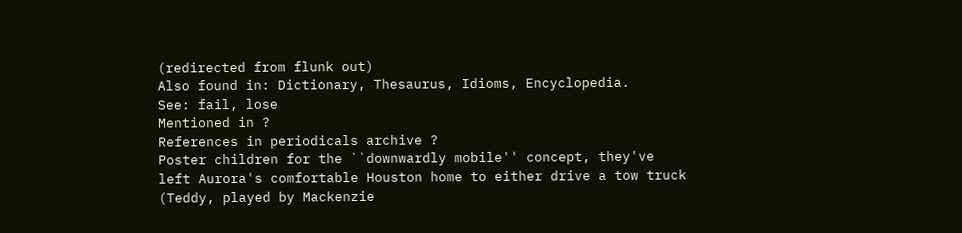(redirected from flunk out)
Also found in: Dictionary, Thesaurus, Idioms, Encyclopedia.
See: fail, lose
Mentioned in ?
References in periodicals archive ?
Poster children for the ``downwardly mobile'' concept, they've left Aurora's comfortable Houston home to either drive a tow truck (Teddy, played by Mackenzie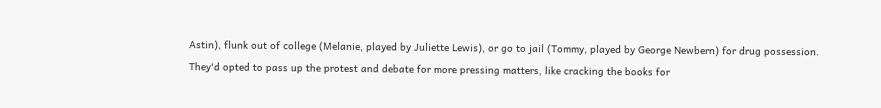Astin), flunk out of college (Melanie, played by Juliette Lewis), or go to jail (Tommy, played by George Newbern) for drug possession.
They'd opted to pass up the protest and debate for more pressing matters, like cracking the books for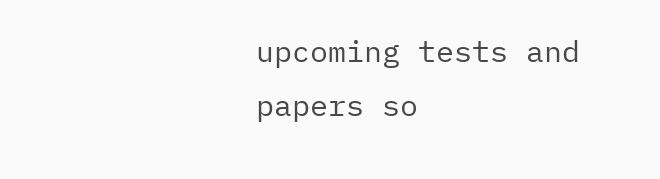upcoming tests and papers so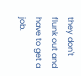they don't flunk out and have to get a job.